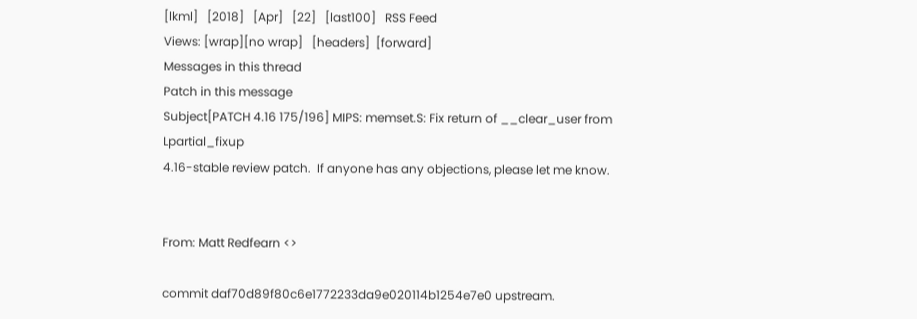[lkml]   [2018]   [Apr]   [22]   [last100]   RSS Feed
Views: [wrap][no wrap]   [headers]  [forward]
Messages in this thread
Patch in this message
Subject[PATCH 4.16 175/196] MIPS: memset.S: Fix return of __clear_user from Lpartial_fixup
4.16-stable review patch.  If anyone has any objections, please let me know.


From: Matt Redfearn <>

commit daf70d89f80c6e1772233da9e020114b1254e7e0 upstream.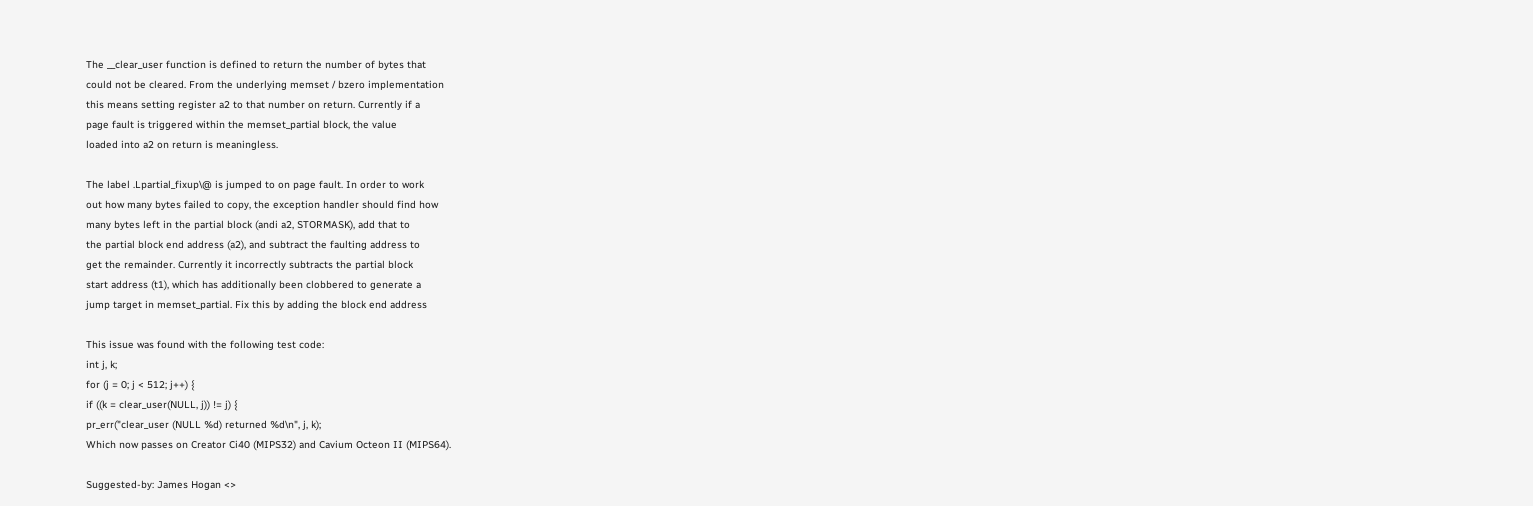The __clear_user function is defined to return the number of bytes that
could not be cleared. From the underlying memset / bzero implementation
this means setting register a2 to that number on return. Currently if a
page fault is triggered within the memset_partial block, the value
loaded into a2 on return is meaningless.

The label .Lpartial_fixup\@ is jumped to on page fault. In order to work
out how many bytes failed to copy, the exception handler should find how
many bytes left in the partial block (andi a2, STORMASK), add that to
the partial block end address (a2), and subtract the faulting address to
get the remainder. Currently it incorrectly subtracts the partial block
start address (t1), which has additionally been clobbered to generate a
jump target in memset_partial. Fix this by adding the block end address

This issue was found with the following test code:
int j, k;
for (j = 0; j < 512; j++) {
if ((k = clear_user(NULL, j)) != j) {
pr_err("clear_user (NULL %d) returned %d\n", j, k);
Which now passes on Creator Ci40 (MIPS32) and Cavium Octeon II (MIPS64).

Suggested-by: James Hogan <>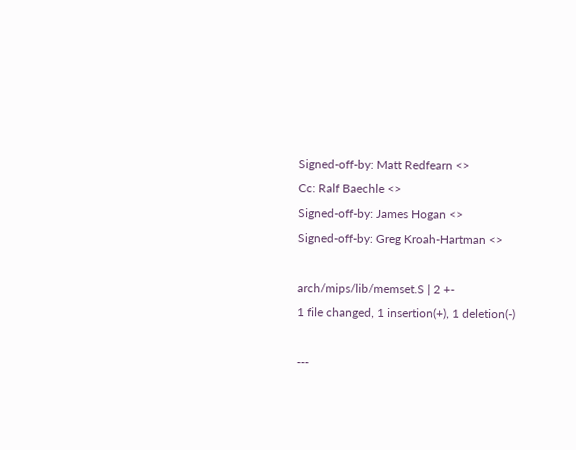Signed-off-by: Matt Redfearn <>
Cc: Ralf Baechle <>
Signed-off-by: James Hogan <>
Signed-off-by: Greg Kroah-Hartman <>

arch/mips/lib/memset.S | 2 +-
1 file changed, 1 insertion(+), 1 deletion(-)

---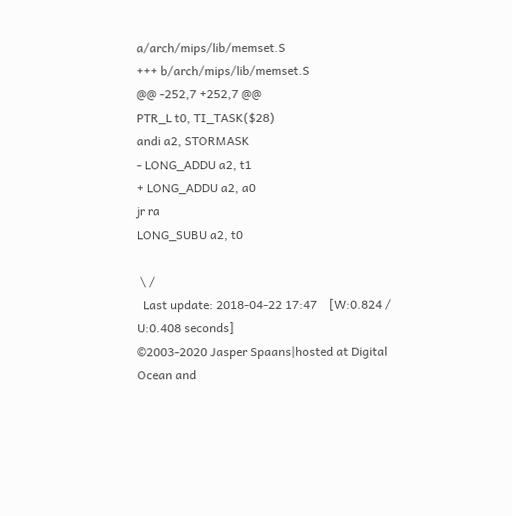a/arch/mips/lib/memset.S
+++ b/arch/mips/lib/memset.S
@@ -252,7 +252,7 @@
PTR_L t0, TI_TASK($28)
andi a2, STORMASK
- LONG_ADDU a2, t1
+ LONG_ADDU a2, a0
jr ra
LONG_SUBU a2, t0

 \ /
  Last update: 2018-04-22 17:47    [W:0.824 / U:0.408 seconds]
©2003-2020 Jasper Spaans|hosted at Digital Ocean and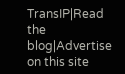TransIP|Read the blog|Advertise on this site